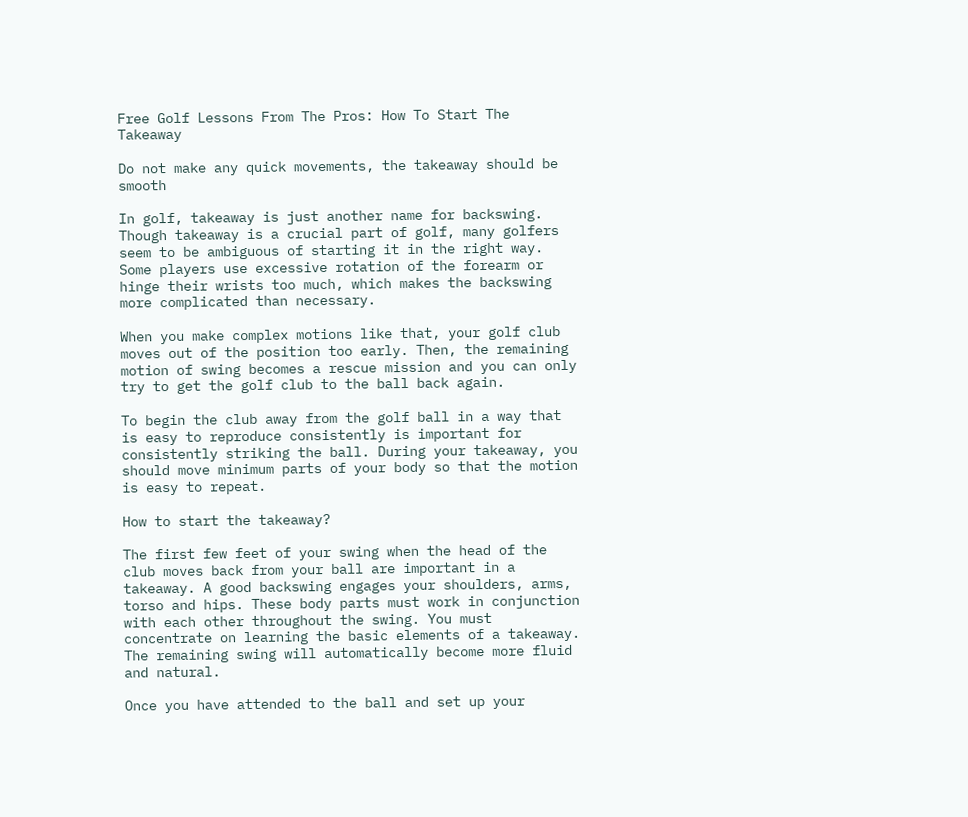Free Golf Lessons From The Pros: How To Start The Takeaway

Do not make any quick movements, the takeaway should be smooth

In golf, takeaway is just another name for backswing. Though takeaway is a crucial part of golf, many golfers seem to be ambiguous of starting it in the right way. Some players use excessive rotation of the forearm or hinge their wrists too much, which makes the backswing more complicated than necessary.

When you make complex motions like that, your golf club moves out of the position too early. Then, the remaining motion of swing becomes a rescue mission and you can only try to get the golf club to the ball back again.

To begin the club away from the golf ball in a way that is easy to reproduce consistently is important for consistently striking the ball. During your takeaway, you should move minimum parts of your body so that the motion is easy to repeat.

How to start the takeaway?

The first few feet of your swing when the head of the club moves back from your ball are important in a takeaway. A good backswing engages your shoulders, arms, torso and hips. These body parts must work in conjunction with each other throughout the swing. You must concentrate on learning the basic elements of a takeaway. The remaining swing will automatically become more fluid and natural.

Once you have attended to the ball and set up your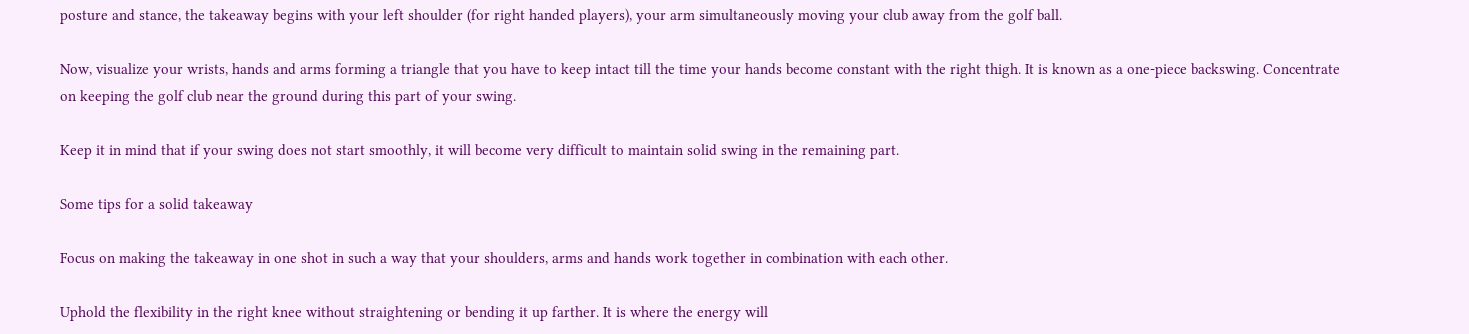posture and stance, the takeaway begins with your left shoulder (for right handed players), your arm simultaneously moving your club away from the golf ball.

Now, visualize your wrists, hands and arms forming a triangle that you have to keep intact till the time your hands become constant with the right thigh. It is known as a one-piece backswing. Concentrate on keeping the golf club near the ground during this part of your swing.

Keep it in mind that if your swing does not start smoothly, it will become very difficult to maintain solid swing in the remaining part.

Some tips for a solid takeaway

Focus on making the takeaway in one shot in such a way that your shoulders, arms and hands work together in combination with each other.

Uphold the flexibility in the right knee without straightening or bending it up farther. It is where the energy will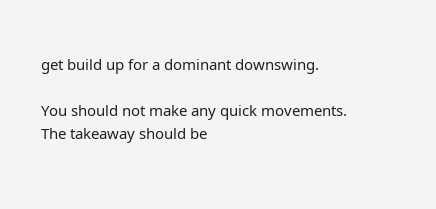get build up for a dominant downswing.

You should not make any quick movements. The takeaway should be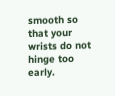smooth so that your wrists do not hinge too early.